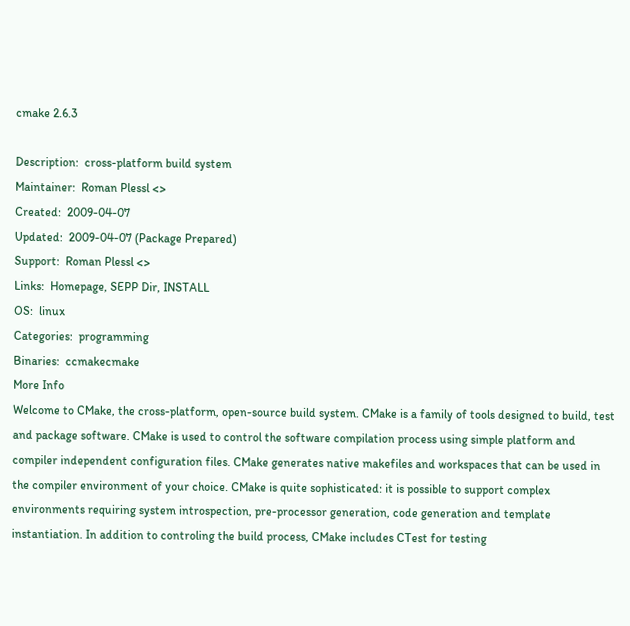cmake 2.6.3

Description:  cross-platform build system
Maintainer:  Roman Plessl <>
Created:  2009-04-07
Updated:  2009-04-07 (Package Prepared)
Support:  Roman Plessl <>
Links:  Homepage, SEPP Dir, INSTALL
OS:  linux
Categories:  programming
Binaries:  ccmakecmake
More Info
Welcome to CMake, the cross-platform, open-source build system. CMake is a family of tools designed to build, test and package software. CMake is used to control the software compilation process using simple platform and compiler independent configuration files. CMake generates native makefiles and workspaces that can be used in the compiler environment of your choice. CMake is quite sophisticated: it is possible to support complex environments requiring system introspection, pre-processor generation, code generation and template instantiation. In addition to controling the build process, CMake includes CTest for testing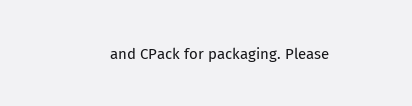and CPack for packaging. Please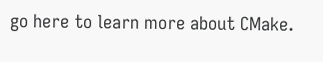go here to learn more about CMake.